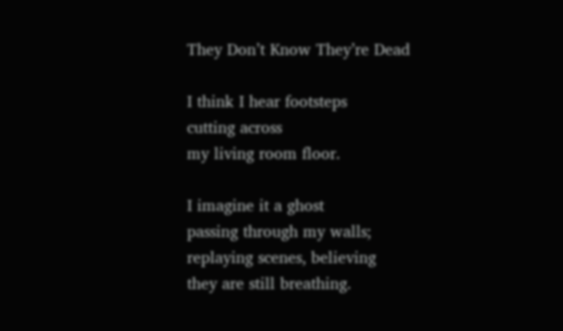They Don’t Know They’re Dead

I think I hear footsteps
cutting across
my living room floor.

I imagine it a ghost
passing through my walls;
replaying scenes, believing
they are still breathing.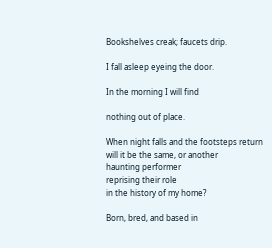Bookshelves creak; faucets drip.

I fall asleep eyeing the door.

In the morning I will find

nothing out of place.

When night falls and the footsteps return
will it be the same, or another
haunting performer
reprising their role
in the history of my home?

Born, bred, and based in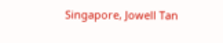Singapore, Jowell Tan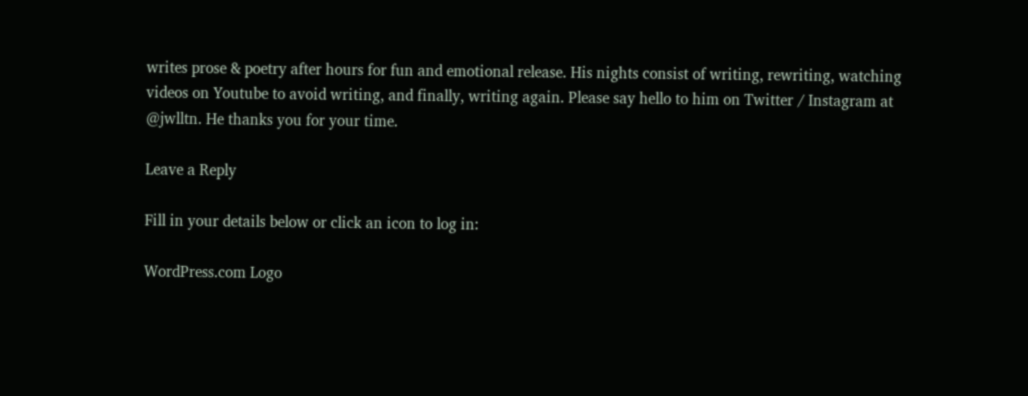writes prose & poetry after hours for fun and emotional release. His nights consist of writing, rewriting, watching videos on Youtube to avoid writing, and finally, writing again. Please say hello to him on Twitter / Instagram at @jwlltn. He thanks you for your time.

Leave a Reply

Fill in your details below or click an icon to log in:

WordPress.com Logo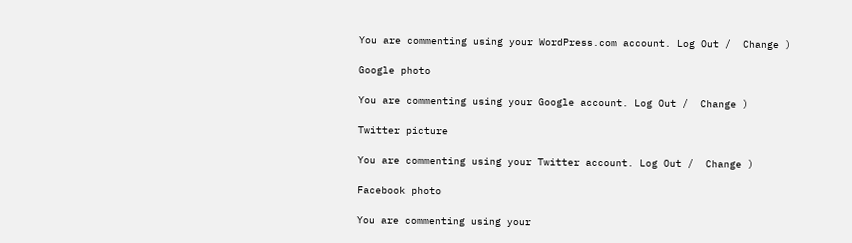You are commenting using your WordPress.com account. Log Out /  Change )

Google photo

You are commenting using your Google account. Log Out /  Change )

Twitter picture

You are commenting using your Twitter account. Log Out /  Change )

Facebook photo

You are commenting using your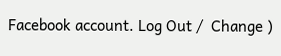Facebook account. Log Out /  Change )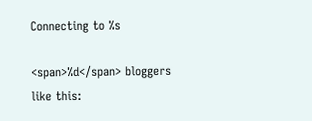Connecting to %s

<span>%d</span> bloggers like this: